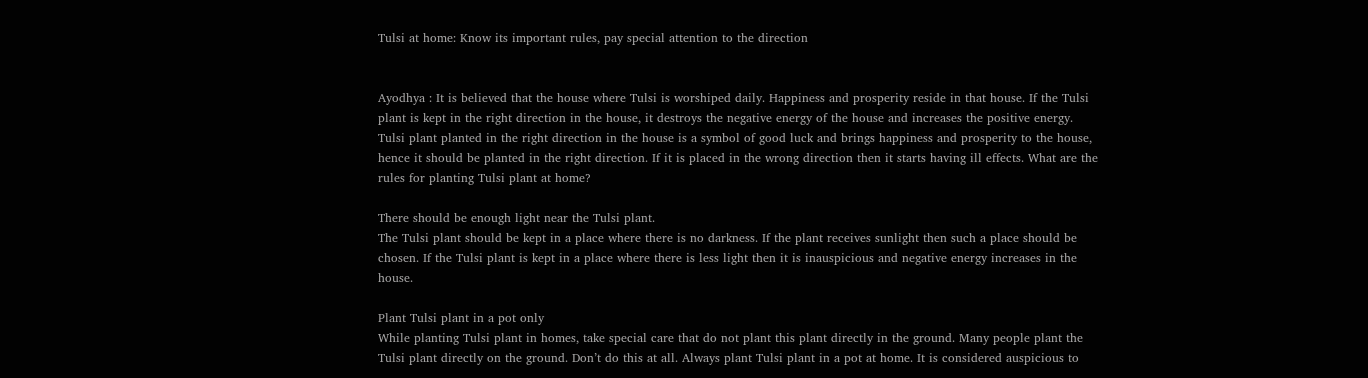Tulsi at home: Know its important rules, pay special attention to the direction


Ayodhya : It is believed that the house where Tulsi is worshiped daily. Happiness and prosperity reside in that house. If the Tulsi plant is kept in the right direction in the house, it destroys the negative energy of the house and increases the positive energy. Tulsi plant planted in the right direction in the house is a symbol of good luck and brings happiness and prosperity to the house, hence it should be planted in the right direction. If it is placed in the wrong direction then it starts having ill effects. What are the rules for planting Tulsi plant at home?

There should be enough light near the Tulsi plant.
The Tulsi plant should be kept in a place where there is no darkness. If the plant receives sunlight then such a place should be chosen. If the Tulsi plant is kept in a place where there is less light then it is inauspicious and negative energy increases in the house.

Plant Tulsi plant in a pot only
While planting Tulsi plant in homes, take special care that do not plant this plant directly in the ground. Many people plant the Tulsi plant directly on the ground. Don’t do this at all. Always plant Tulsi plant in a pot at home. It is considered auspicious to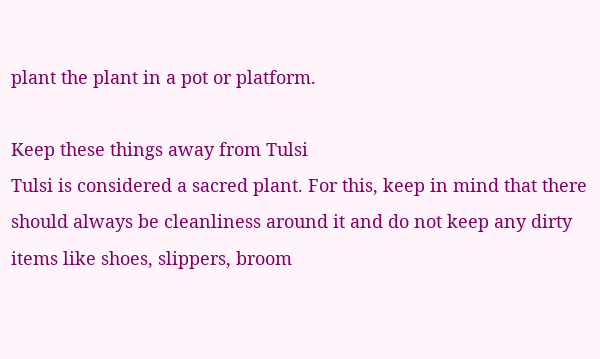plant the plant in a pot or platform.

Keep these things away from Tulsi
Tulsi is considered a sacred plant. For this, keep in mind that there should always be cleanliness around it and do not keep any dirty items like shoes, slippers, broom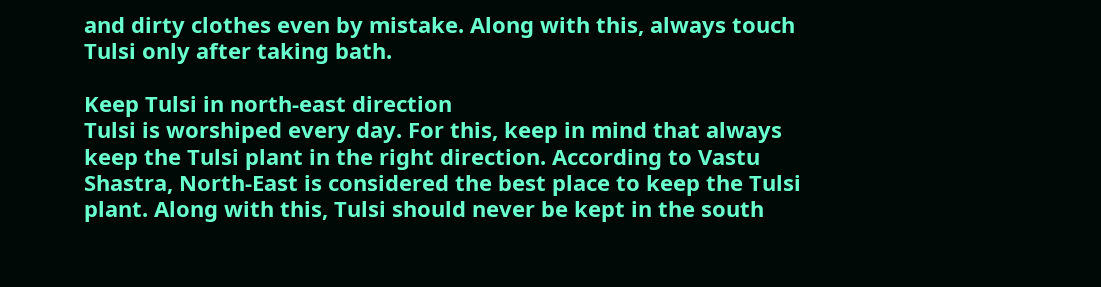and dirty clothes even by mistake. Along with this, always touch Tulsi only after taking bath.

Keep Tulsi in north-east direction
Tulsi is worshiped every day. For this, keep in mind that always keep the Tulsi plant in the right direction. According to Vastu Shastra, North-East is considered the best place to keep the Tulsi plant. Along with this, Tulsi should never be kept in the south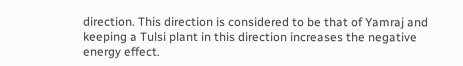direction. This direction is considered to be that of Yamraj and keeping a Tulsi plant in this direction increases the negative energy effect.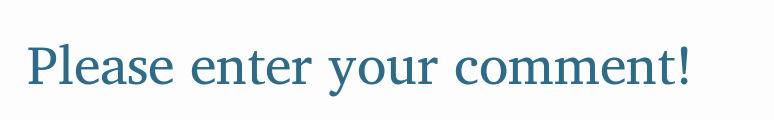Please enter your comment!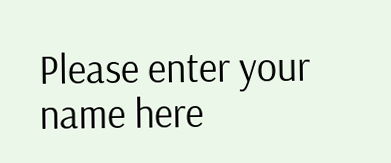Please enter your name here